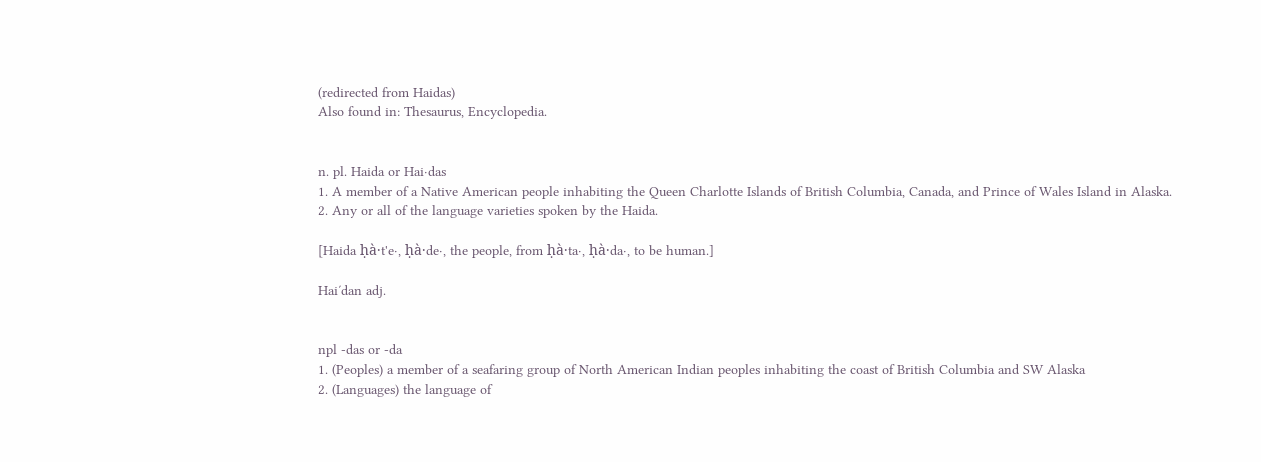(redirected from Haidas)
Also found in: Thesaurus, Encyclopedia.


n. pl. Haida or Hai·das
1. A member of a Native American people inhabiting the Queen Charlotte Islands of British Columbia, Canada, and Prince of Wales Island in Alaska.
2. Any or all of the language varieties spoken by the Haida.

[Haida ḥà·t'e·, ḥà·de·, the people, from ḥà·ta·, ḥà·da·, to be human.]

Hai′dan adj.


npl -das or -da
1. (Peoples) a member of a seafaring group of North American Indian peoples inhabiting the coast of British Columbia and SW Alaska
2. (Languages) the language of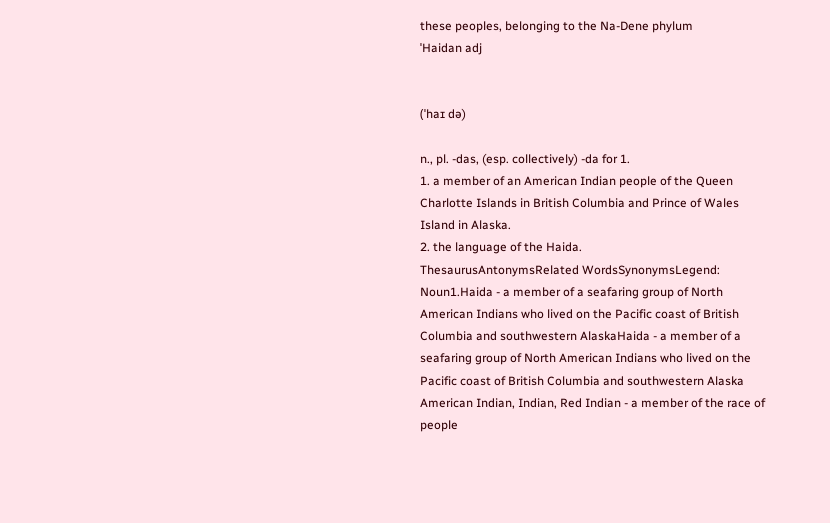these peoples, belonging to the Na-Dene phylum
ˈHaidan adj


(ˈhaɪ də)

n., pl. -das, (esp. collectively) -da for 1.
1. a member of an American Indian people of the Queen Charlotte Islands in British Columbia and Prince of Wales Island in Alaska.
2. the language of the Haida.
ThesaurusAntonymsRelated WordsSynonymsLegend:
Noun1.Haida - a member of a seafaring group of North American Indians who lived on the Pacific coast of British Columbia and southwestern AlaskaHaida - a member of a seafaring group of North American Indians who lived on the Pacific coast of British Columbia and southwestern Alaska
American Indian, Indian, Red Indian - a member of the race of people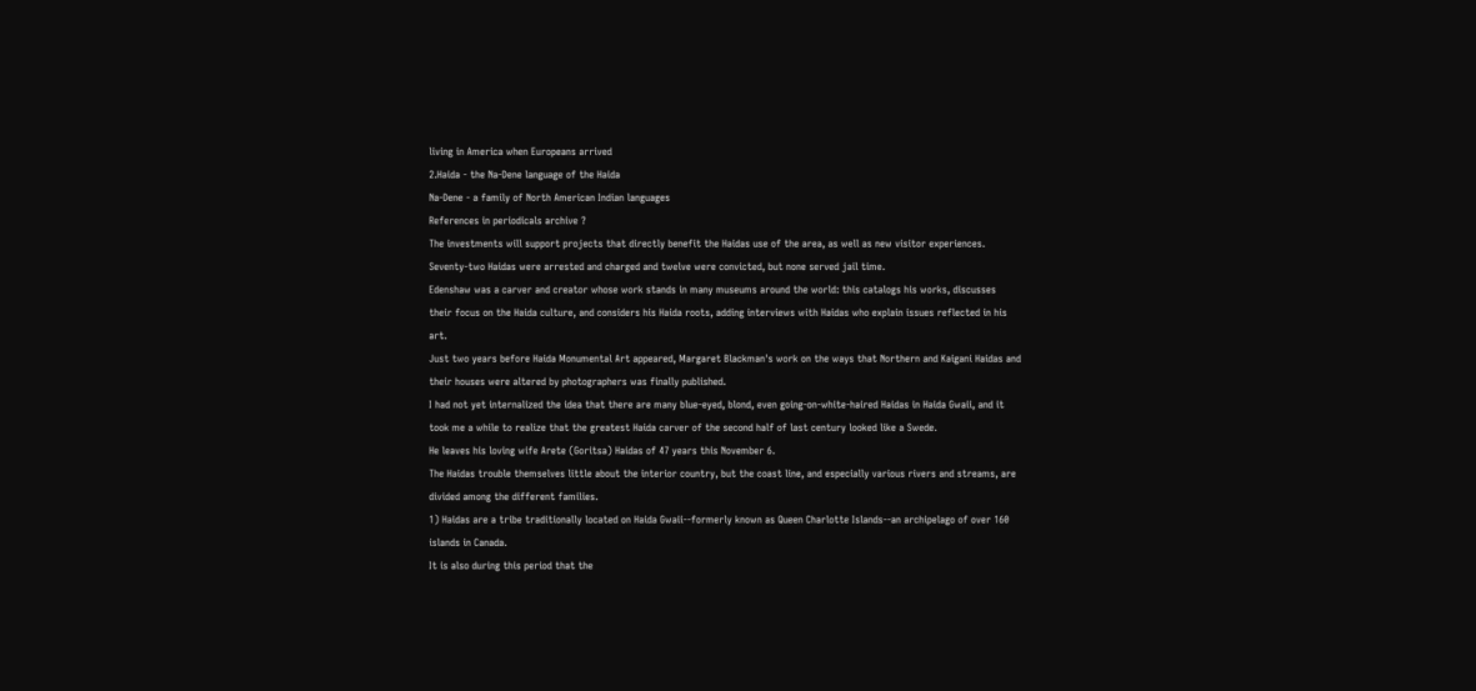living in America when Europeans arrived
2.Haida - the Na-Dene language of the Haida
Na-Dene - a family of North American Indian languages
References in periodicals archive ?
The investments will support projects that directly benefit the Haidas use of the area, as well as new visitor experiences.
Seventy-two Haidas were arrested and charged and twelve were convicted, but none served jail time.
Edenshaw was a carver and creator whose work stands in many museums around the world: this catalogs his works, discusses their focus on the Haida culture, and considers his Haida roots, adding interviews with Haidas who explain issues reflected in his art.
Just two years before Haida Monumental Art appeared, Margaret Blackman's work on the ways that Northern and Kaigani Haidas and their houses were altered by photographers was finally published.
I had not yet internalized the idea that there are many blue-eyed, blond, even going-on-white-haired Haidas in Haida Gwaii, and it took me a while to realize that the greatest Haida carver of the second half of last century looked like a Swede.
He leaves his loving wife Arete (Goritsa) Haidas of 47 years this November 6.
The Haidas trouble themselves little about the interior country, but the coast line, and especially various rivers and streams, are divided among the different families.
1) Haidas are a tribe traditionally located on Haida Gwaii--formerly known as Queen Charlotte Islands--an archipelago of over 160 islands in Canada.
It is also during this period that the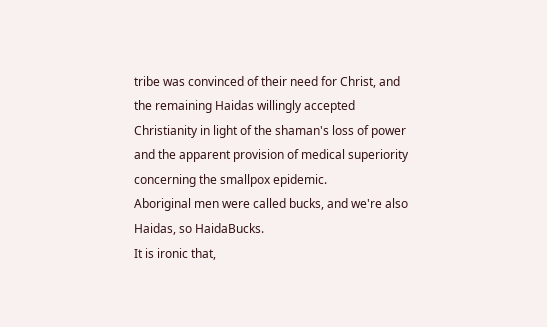tribe was convinced of their need for Christ, and the remaining Haidas willingly accepted Christianity in light of the shaman's loss of power and the apparent provision of medical superiority concerning the smallpox epidemic.
Aboriginal men were called bucks, and we're also Haidas, so HaidaBucks.
It is ironic that,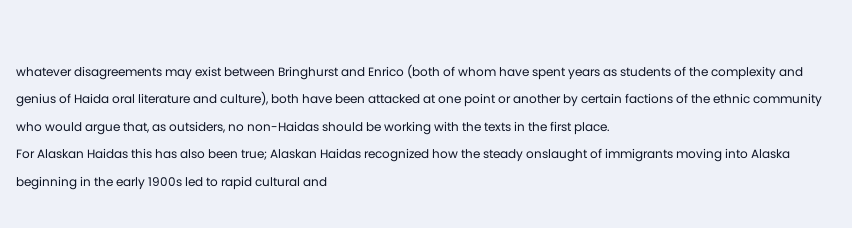whatever disagreements may exist between Bringhurst and Enrico (both of whom have spent years as students of the complexity and genius of Haida oral literature and culture), both have been attacked at one point or another by certain factions of the ethnic community who would argue that, as outsiders, no non-Haidas should be working with the texts in the first place.
For Alaskan Haidas this has also been true; Alaskan Haidas recognized how the steady onslaught of immigrants moving into Alaska beginning in the early 1900s led to rapid cultural and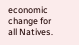economic change for all Natives.